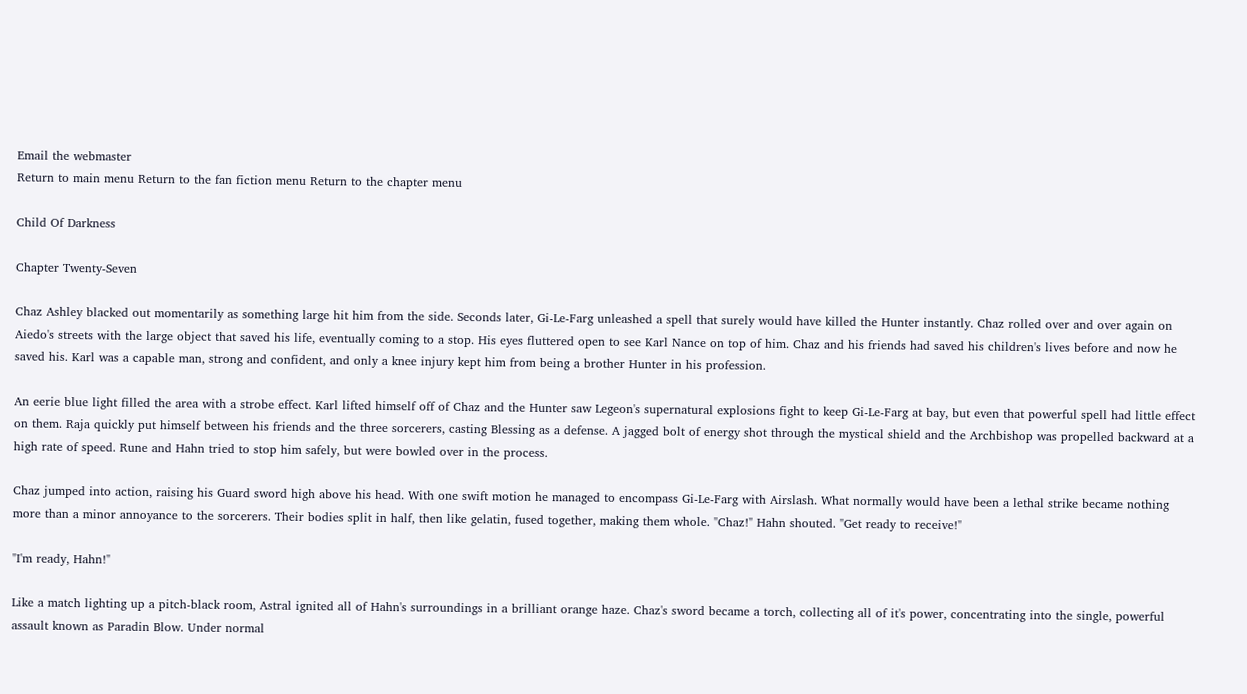Email the webmaster
Return to main menu Return to the fan fiction menu Return to the chapter menu

Child Of Darkness

Chapter Twenty-Seven

Chaz Ashley blacked out momentarily as something large hit him from the side. Seconds later, Gi-Le-Farg unleashed a spell that surely would have killed the Hunter instantly. Chaz rolled over and over again on Aiedo's streets with the large object that saved his life, eventually coming to a stop. His eyes fluttered open to see Karl Nance on top of him. Chaz and his friends had saved his children's lives before and now he saved his. Karl was a capable man, strong and confident, and only a knee injury kept him from being a brother Hunter in his profession.

An eerie blue light filled the area with a strobe effect. Karl lifted himself off of Chaz and the Hunter saw Legeon's supernatural explosions fight to keep Gi-Le-Farg at bay, but even that powerful spell had little effect on them. Raja quickly put himself between his friends and the three sorcerers, casting Blessing as a defense. A jagged bolt of energy shot through the mystical shield and the Archbishop was propelled backward at a high rate of speed. Rune and Hahn tried to stop him safely, but were bowled over in the process.

Chaz jumped into action, raising his Guard sword high above his head. With one swift motion he managed to encompass Gi-Le-Farg with Airslash. What normally would have been a lethal strike became nothing more than a minor annoyance to the sorcerers. Their bodies split in half, then like gelatin, fused together, making them whole. "Chaz!" Hahn shouted. "Get ready to receive!"

"I'm ready, Hahn!"

Like a match lighting up a pitch-black room, Astral ignited all of Hahn's surroundings in a brilliant orange haze. Chaz's sword became a torch, collecting all of it's power, concentrating into the single, powerful assault known as Paradin Blow. Under normal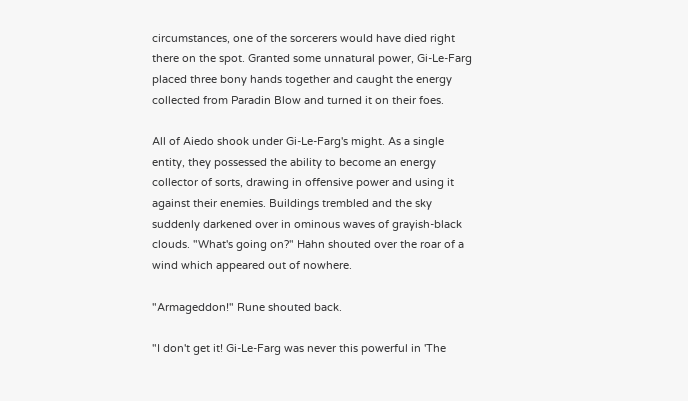circumstances, one of the sorcerers would have died right there on the spot. Granted some unnatural power, Gi-Le-Farg placed three bony hands together and caught the energy collected from Paradin Blow and turned it on their foes.

All of Aiedo shook under Gi-Le-Farg's might. As a single entity, they possessed the ability to become an energy collector of sorts, drawing in offensive power and using it against their enemies. Buildings trembled and the sky suddenly darkened over in ominous waves of grayish-black clouds. "What's going on?" Hahn shouted over the roar of a wind which appeared out of nowhere.

"Armageddon!" Rune shouted back.

"I don't get it! Gi-Le-Farg was never this powerful in 'The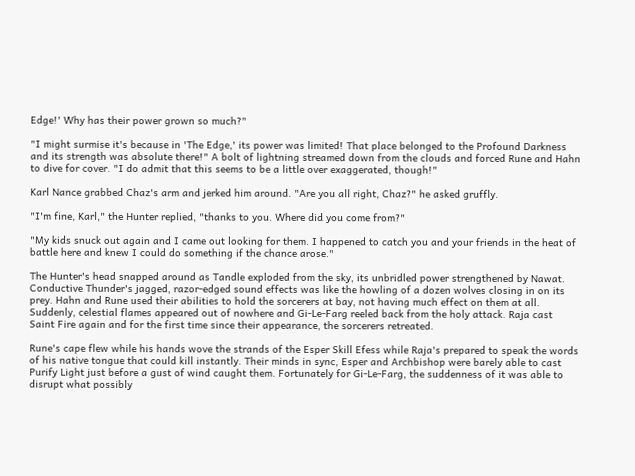Edge!' Why has their power grown so much?"

"I might surmise it's because in 'The Edge,' its power was limited! That place belonged to the Profound Darkness and its strength was absolute there!" A bolt of lightning streamed down from the clouds and forced Rune and Hahn to dive for cover. "I do admit that this seems to be a little over exaggerated, though!"

Karl Nance grabbed Chaz's arm and jerked him around. "Are you all right, Chaz?" he asked gruffly.

"I'm fine, Karl," the Hunter replied, "thanks to you. Where did you come from?"

"My kids snuck out again and I came out looking for them. I happened to catch you and your friends in the heat of battle here and knew I could do something if the chance arose."

The Hunter's head snapped around as Tandle exploded from the sky, its unbridled power strengthened by Nawat. Conductive Thunder's jagged, razor-edged sound effects was like the howling of a dozen wolves closing in on its prey. Hahn and Rune used their abilities to hold the sorcerers at bay, not having much effect on them at all. Suddenly, celestial flames appeared out of nowhere and Gi-Le-Farg reeled back from the holy attack. Raja cast Saint Fire again and for the first time since their appearance, the sorcerers retreated.

Rune's cape flew while his hands wove the strands of the Esper Skill Efess while Raja's prepared to speak the words of his native tongue that could kill instantly. Their minds in sync, Esper and Archbishop were barely able to cast Purify Light just before a gust of wind caught them. Fortunately for Gi-Le-Farg, the suddenness of it was able to disrupt what possibly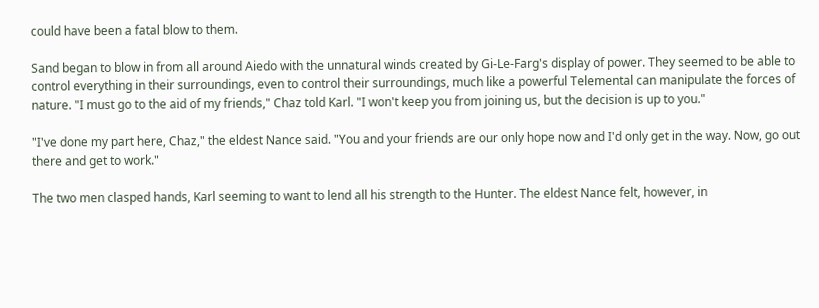could have been a fatal blow to them.

Sand began to blow in from all around Aiedo with the unnatural winds created by Gi-Le-Farg's display of power. They seemed to be able to control everything in their surroundings, even to control their surroundings, much like a powerful Telemental can manipulate the forces of nature. "I must go to the aid of my friends," Chaz told Karl. "I won't keep you from joining us, but the decision is up to you."

"I've done my part here, Chaz," the eldest Nance said. "You and your friends are our only hope now and I'd only get in the way. Now, go out there and get to work."

The two men clasped hands, Karl seeming to want to lend all his strength to the Hunter. The eldest Nance felt, however, in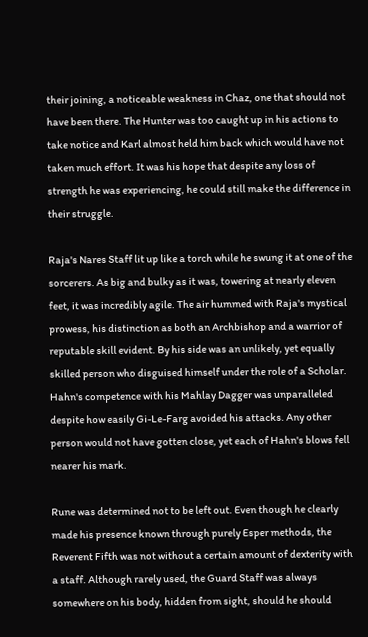their joining, a noticeable weakness in Chaz, one that should not have been there. The Hunter was too caught up in his actions to take notice and Karl almost held him back which would have not taken much effort. It was his hope that despite any loss of strength he was experiencing, he could still make the difference in their struggle.

Raja's Nares Staff lit up like a torch while he swung it at one of the sorcerers. As big and bulky as it was, towering at nearly eleven feet, it was incredibly agile. The air hummed with Raja's mystical prowess, his distinction as both an Archbishop and a warrior of reputable skill evident. By his side was an unlikely, yet equally skilled person who disguised himself under the role of a Scholar. Hahn's competence with his Mahlay Dagger was unparalleled despite how easily Gi-Le-Farg avoided his attacks. Any other person would not have gotten close, yet each of Hahn's blows fell nearer his mark.

Rune was determined not to be left out. Even though he clearly made his presence known through purely Esper methods, the Reverent Fifth was not without a certain amount of dexterity with a staff. Although rarely used, the Guard Staff was always somewhere on his body, hidden from sight, should he should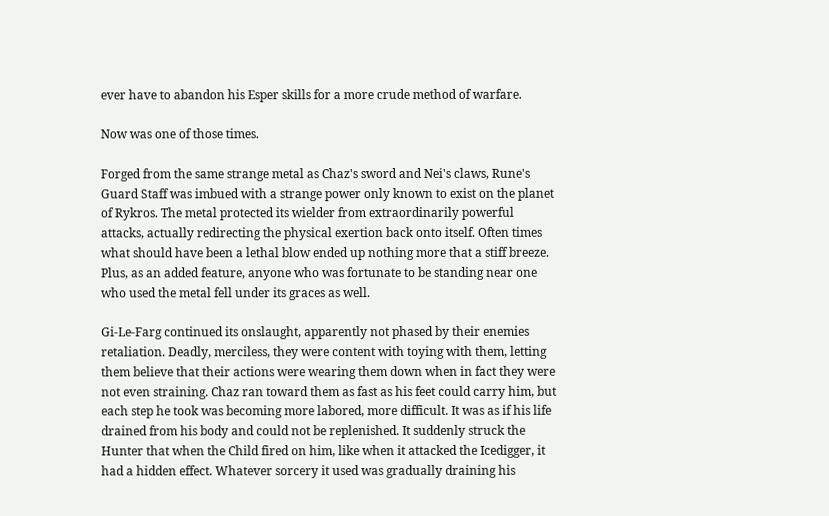ever have to abandon his Esper skills for a more crude method of warfare.

Now was one of those times.

Forged from the same strange metal as Chaz's sword and Nei's claws, Rune's Guard Staff was imbued with a strange power only known to exist on the planet of Rykros. The metal protected its wielder from extraordinarily powerful attacks, actually redirecting the physical exertion back onto itself. Often times what should have been a lethal blow ended up nothing more that a stiff breeze. Plus, as an added feature, anyone who was fortunate to be standing near one who used the metal fell under its graces as well.

Gi-Le-Farg continued its onslaught, apparently not phased by their enemies retaliation. Deadly, merciless, they were content with toying with them, letting them believe that their actions were wearing them down when in fact they were not even straining. Chaz ran toward them as fast as his feet could carry him, but each step he took was becoming more labored, more difficult. It was as if his life drained from his body and could not be replenished. It suddenly struck the Hunter that when the Child fired on him, like when it attacked the Icedigger, it had a hidden effect. Whatever sorcery it used was gradually draining his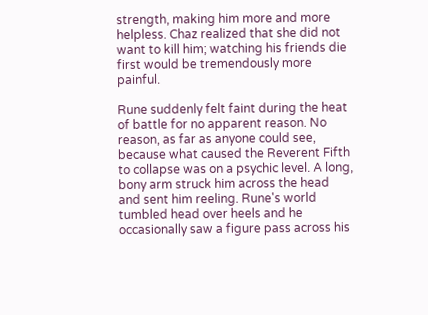strength, making him more and more helpless. Chaz realized that she did not want to kill him; watching his friends die first would be tremendously more painful.

Rune suddenly felt faint during the heat of battle for no apparent reason. No reason, as far as anyone could see, because what caused the Reverent Fifth to collapse was on a psychic level. A long, bony arm struck him across the head and sent him reeling. Rune's world tumbled head over heels and he occasionally saw a figure pass across his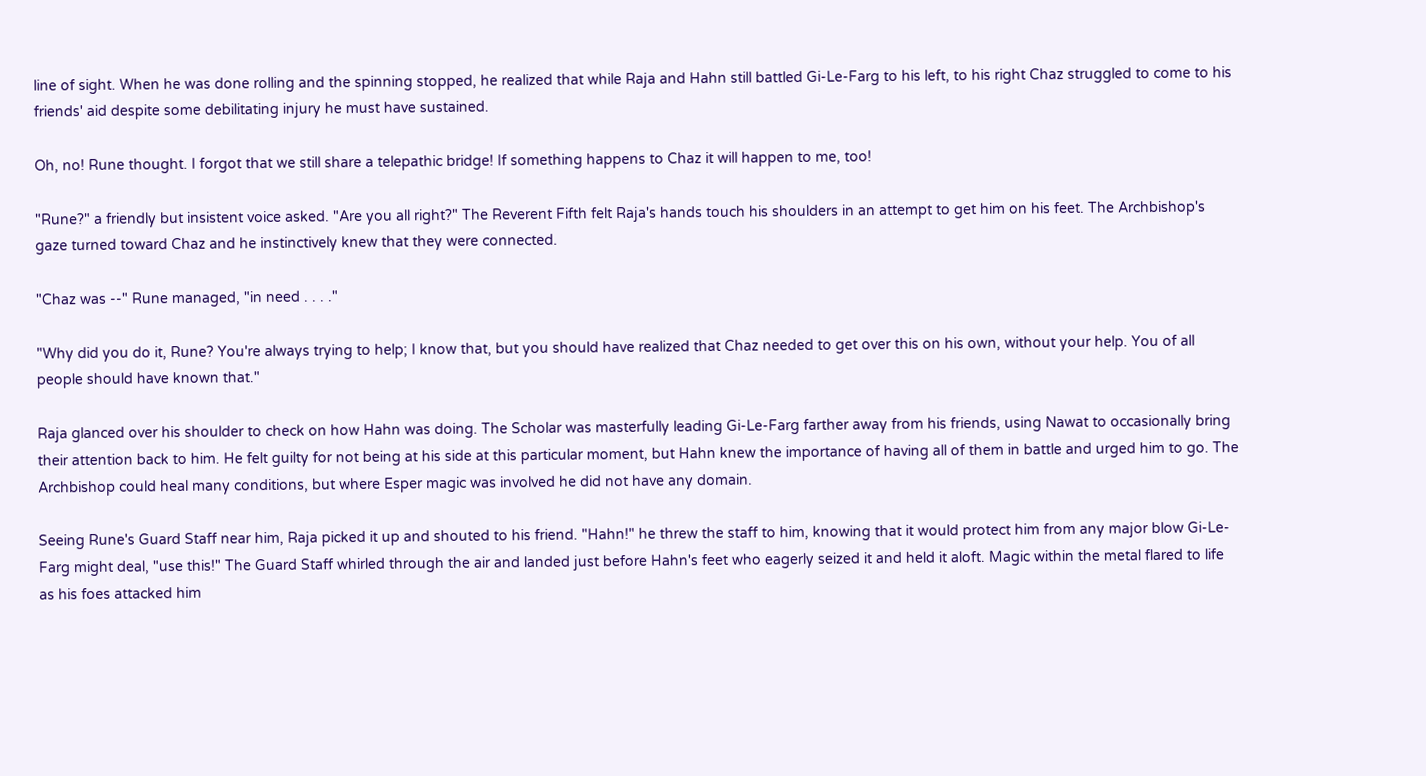line of sight. When he was done rolling and the spinning stopped, he realized that while Raja and Hahn still battled Gi-Le-Farg to his left, to his right Chaz struggled to come to his friends' aid despite some debilitating injury he must have sustained.

Oh, no! Rune thought. I forgot that we still share a telepathic bridge! If something happens to Chaz it will happen to me, too!

"Rune?" a friendly but insistent voice asked. "Are you all right?" The Reverent Fifth felt Raja's hands touch his shoulders in an attempt to get him on his feet. The Archbishop's gaze turned toward Chaz and he instinctively knew that they were connected.

"Chaz was --" Rune managed, "in need . . . ."

"Why did you do it, Rune? You're always trying to help; I know that, but you should have realized that Chaz needed to get over this on his own, without your help. You of all people should have known that."

Raja glanced over his shoulder to check on how Hahn was doing. The Scholar was masterfully leading Gi-Le-Farg farther away from his friends, using Nawat to occasionally bring their attention back to him. He felt guilty for not being at his side at this particular moment, but Hahn knew the importance of having all of them in battle and urged him to go. The Archbishop could heal many conditions, but where Esper magic was involved he did not have any domain.

Seeing Rune's Guard Staff near him, Raja picked it up and shouted to his friend. "Hahn!" he threw the staff to him, knowing that it would protect him from any major blow Gi-Le-Farg might deal, "use this!" The Guard Staff whirled through the air and landed just before Hahn's feet who eagerly seized it and held it aloft. Magic within the metal flared to life as his foes attacked him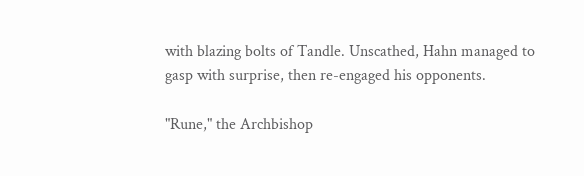with blazing bolts of Tandle. Unscathed, Hahn managed to gasp with surprise, then re-engaged his opponents.

"Rune," the Archbishop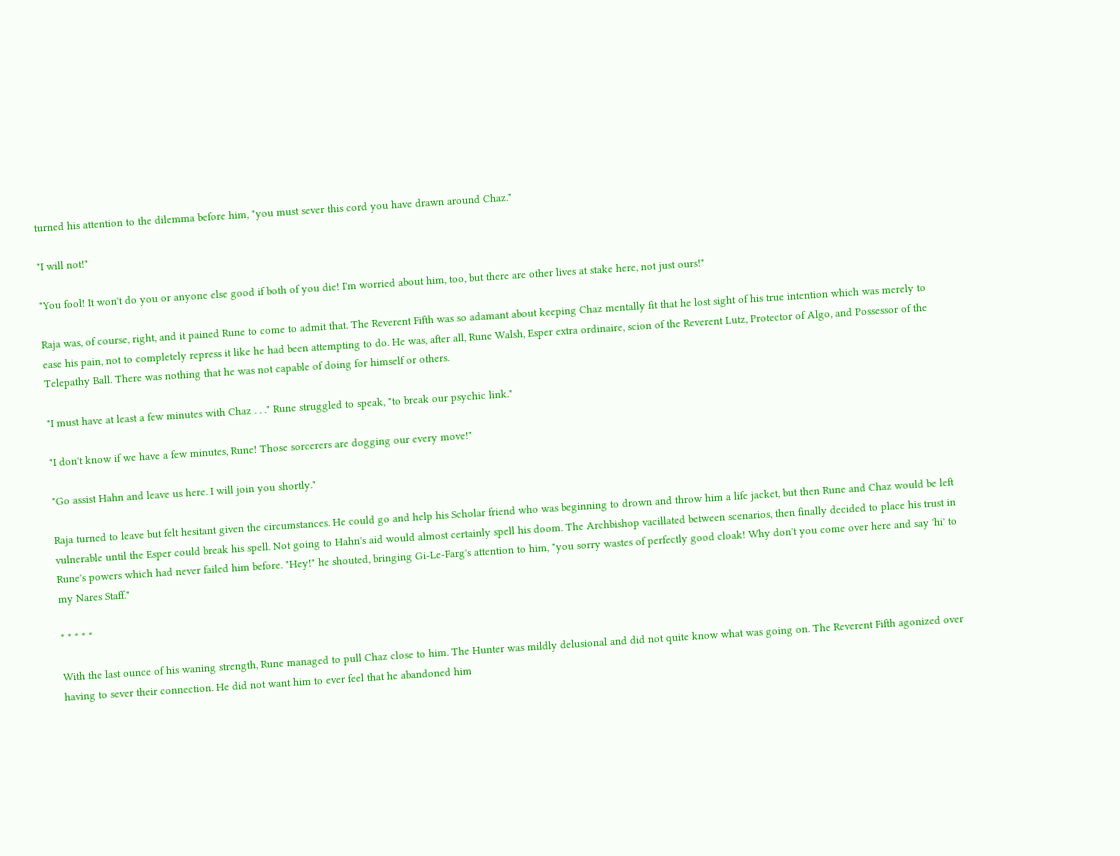turned his attention to the dilemma before him, "you must sever this cord you have drawn around Chaz."

"I will not!"

"You fool! It won't do you or anyone else good if both of you die! I'm worried about him, too, but there are other lives at stake here, not just ours!"

Raja was, of course, right, and it pained Rune to come to admit that. The Reverent Fifth was so adamant about keeping Chaz mentally fit that he lost sight of his true intention which was merely to ease his pain, not to completely repress it like he had been attempting to do. He was, after all, Rune Walsh, Esper extra ordinaire, scion of the Reverent Lutz, Protector of Algo, and Possessor of the Telepathy Ball. There was nothing that he was not capable of doing for himself or others.

"I must have at least a few minutes with Chaz . . ." Rune struggled to speak, "to break our psychic link."

"I don't know if we have a few minutes, Rune! Those sorcerers are dogging our every move!"

"Go assist Hahn and leave us here. I will join you shortly."

Raja turned to leave but felt hesitant given the circumstances. He could go and help his Scholar friend who was beginning to drown and throw him a life jacket, but then Rune and Chaz would be left vulnerable until the Esper could break his spell. Not going to Hahn's aid would almost certainly spell his doom. The Archbishop vacillated between scenarios, then finally decided to place his trust in Rune's powers which had never failed him before. "Hey!" he shouted, bringing Gi-Le-Farg's attention to him, "you sorry wastes of perfectly good cloak! Why don't you come over here and say 'hi' to my Nares Staff."

* * * * *

With the last ounce of his waning strength, Rune managed to pull Chaz close to him. The Hunter was mildly delusional and did not quite know what was going on. The Reverent Fifth agonized over having to sever their connection. He did not want him to ever feel that he abandoned him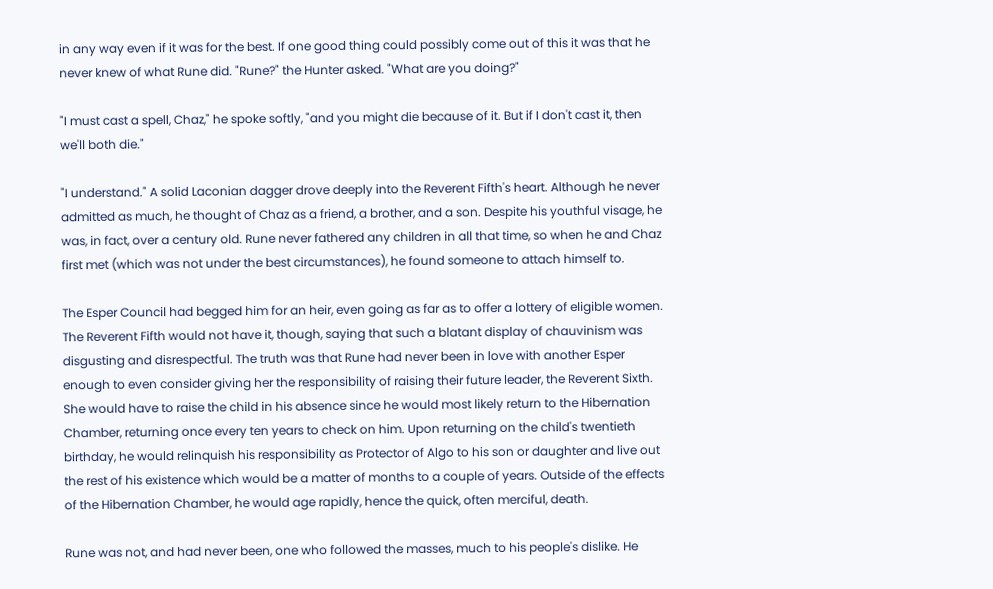in any way even if it was for the best. If one good thing could possibly come out of this it was that he never knew of what Rune did. "Rune?" the Hunter asked. "What are you doing?"

"I must cast a spell, Chaz," he spoke softly, "and you might die because of it. But if I don't cast it, then we'll both die."

"I understand." A solid Laconian dagger drove deeply into the Reverent Fifth's heart. Although he never admitted as much, he thought of Chaz as a friend, a brother, and a son. Despite his youthful visage, he was, in fact, over a century old. Rune never fathered any children in all that time, so when he and Chaz first met (which was not under the best circumstances), he found someone to attach himself to.

The Esper Council had begged him for an heir, even going as far as to offer a lottery of eligible women. The Reverent Fifth would not have it, though, saying that such a blatant display of chauvinism was disgusting and disrespectful. The truth was that Rune had never been in love with another Esper enough to even consider giving her the responsibility of raising their future leader, the Reverent Sixth. She would have to raise the child in his absence since he would most likely return to the Hibernation Chamber, returning once every ten years to check on him. Upon returning on the child's twentieth birthday, he would relinquish his responsibility as Protector of Algo to his son or daughter and live out the rest of his existence which would be a matter of months to a couple of years. Outside of the effects of the Hibernation Chamber, he would age rapidly, hence the quick, often merciful, death.

Rune was not, and had never been, one who followed the masses, much to his people's dislike. He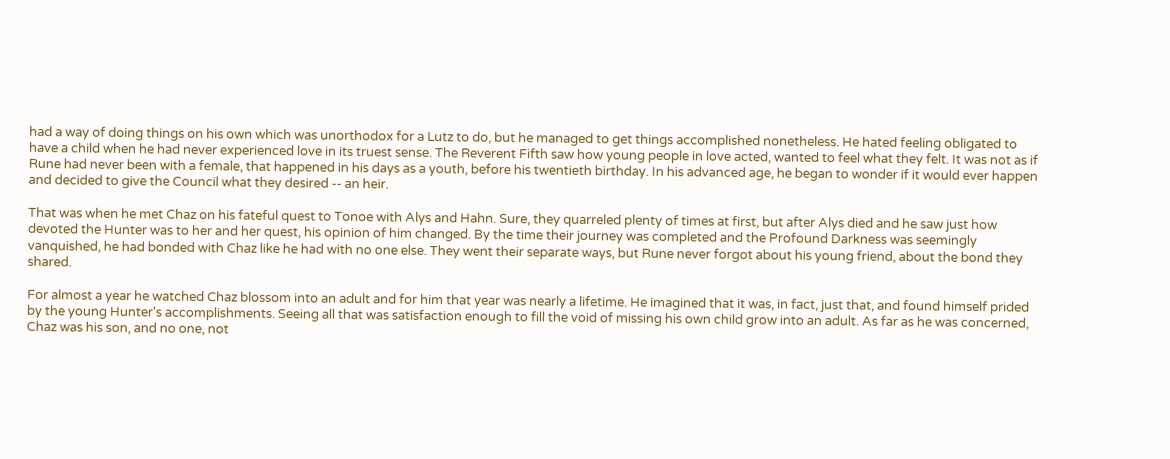had a way of doing things on his own which was unorthodox for a Lutz to do, but he managed to get things accomplished nonetheless. He hated feeling obligated to have a child when he had never experienced love in its truest sense. The Reverent Fifth saw how young people in love acted, wanted to feel what they felt. It was not as if Rune had never been with a female, that happened in his days as a youth, before his twentieth birthday. In his advanced age, he began to wonder if it would ever happen and decided to give the Council what they desired -- an heir.

That was when he met Chaz on his fateful quest to Tonoe with Alys and Hahn. Sure, they quarreled plenty of times at first, but after Alys died and he saw just how devoted the Hunter was to her and her quest, his opinion of him changed. By the time their journey was completed and the Profound Darkness was seemingly vanquished, he had bonded with Chaz like he had with no one else. They went their separate ways, but Rune never forgot about his young friend, about the bond they shared.

For almost a year he watched Chaz blossom into an adult and for him that year was nearly a lifetime. He imagined that it was, in fact, just that, and found himself prided by the young Hunter's accomplishments. Seeing all that was satisfaction enough to fill the void of missing his own child grow into an adult. As far as he was concerned, Chaz was his son, and no one, not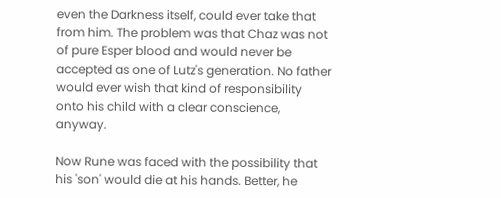even the Darkness itself, could ever take that from him. The problem was that Chaz was not of pure Esper blood and would never be accepted as one of Lutz's generation. No father would ever wish that kind of responsibility onto his child with a clear conscience, anyway.

Now Rune was faced with the possibility that his 'son' would die at his hands. Better, he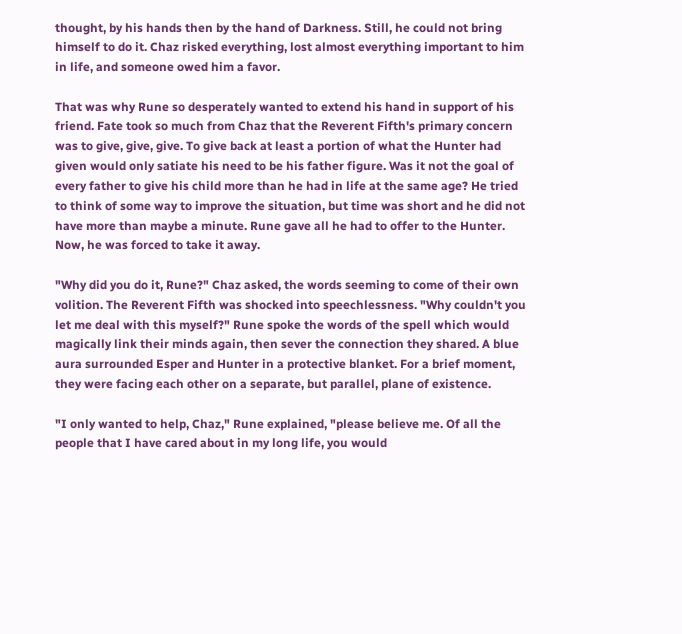thought, by his hands then by the hand of Darkness. Still, he could not bring himself to do it. Chaz risked everything, lost almost everything important to him in life, and someone owed him a favor.

That was why Rune so desperately wanted to extend his hand in support of his friend. Fate took so much from Chaz that the Reverent Fifth's primary concern was to give, give, give. To give back at least a portion of what the Hunter had given would only satiate his need to be his father figure. Was it not the goal of every father to give his child more than he had in life at the same age? He tried to think of some way to improve the situation, but time was short and he did not have more than maybe a minute. Rune gave all he had to offer to the Hunter. Now, he was forced to take it away.

"Why did you do it, Rune?" Chaz asked, the words seeming to come of their own volition. The Reverent Fifth was shocked into speechlessness. "Why couldn't you let me deal with this myself?" Rune spoke the words of the spell which would magically link their minds again, then sever the connection they shared. A blue aura surrounded Esper and Hunter in a protective blanket. For a brief moment, they were facing each other on a separate, but parallel, plane of existence.

"I only wanted to help, Chaz," Rune explained, "please believe me. Of all the people that I have cared about in my long life, you would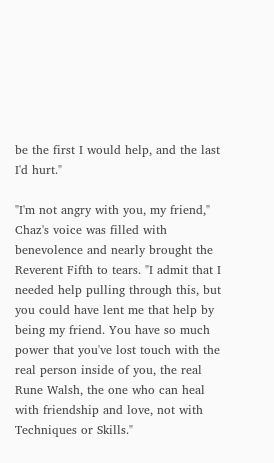be the first I would help, and the last I'd hurt."

"I'm not angry with you, my friend," Chaz's voice was filled with benevolence and nearly brought the Reverent Fifth to tears. "I admit that I needed help pulling through this, but you could have lent me that help by being my friend. You have so much power that you've lost touch with the real person inside of you, the real Rune Walsh, the one who can heal with friendship and love, not with Techniques or Skills."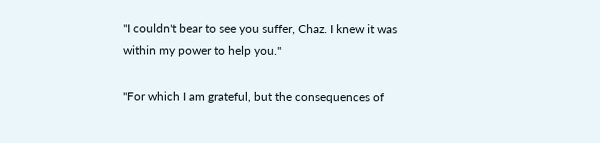"I couldn't bear to see you suffer, Chaz. I knew it was within my power to help you."

"For which I am grateful, but the consequences of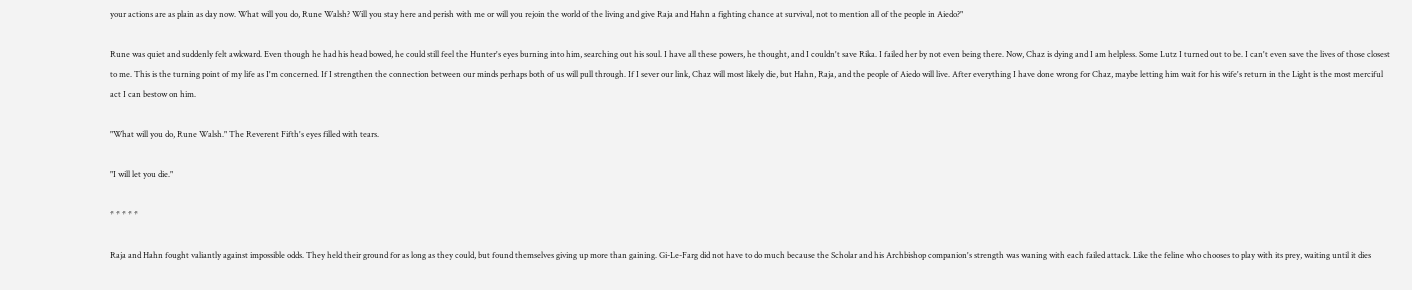your actions are as plain as day now. What will you do, Rune Walsh? Will you stay here and perish with me or will you rejoin the world of the living and give Raja and Hahn a fighting chance at survival, not to mention all of the people in Aiedo?"

Rune was quiet and suddenly felt awkward. Even though he had his head bowed, he could still feel the Hunter's eyes burning into him, searching out his soul. I have all these powers, he thought, and I couldn't save Rika. I failed her by not even being there. Now, Chaz is dying and I am helpless. Some Lutz I turned out to be. I can't even save the lives of those closest to me. This is the turning point of my life as I'm concerned. If I strengthen the connection between our minds perhaps both of us will pull through. If I sever our link, Chaz will most likely die, but Hahn, Raja, and the people of Aiedo will live. After everything I have done wrong for Chaz, maybe letting him wait for his wife's return in the Light is the most merciful act I can bestow on him.

"What will you do, Rune Walsh." The Reverent Fifth's eyes filled with tears.

"I will let you die."

* * * * *

Raja and Hahn fought valiantly against impossible odds. They held their ground for as long as they could, but found themselves giving up more than gaining. Gi-Le-Farg did not have to do much because the Scholar and his Archbishop companion's strength was waning with each failed attack. Like the feline who chooses to play with its prey, waiting until it dies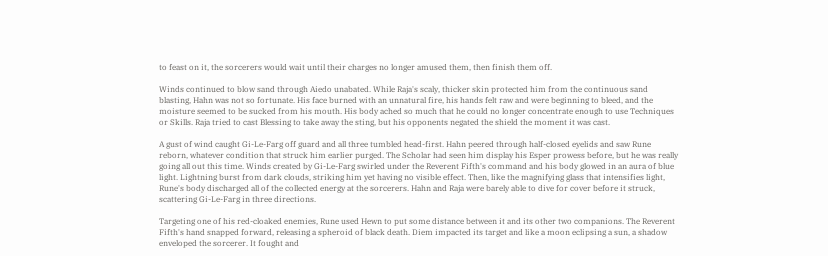to feast on it, the sorcerers would wait until their charges no longer amused them, then finish them off.

Winds continued to blow sand through Aiedo unabated. While Raja's scaly, thicker skin protected him from the continuous sand blasting, Hahn was not so fortunate. His face burned with an unnatural fire, his hands felt raw and were beginning to bleed, and the moisture seemed to be sucked from his mouth. His body ached so much that he could no longer concentrate enough to use Techniques or Skills. Raja tried to cast Blessing to take away the sting, but his opponents negated the shield the moment it was cast.

A gust of wind caught Gi-Le-Farg off guard and all three tumbled head-first. Hahn peered through half-closed eyelids and saw Rune reborn, whatever condition that struck him earlier purged. The Scholar had seen him display his Esper prowess before, but he was really going all out this time. Winds created by Gi-Le-Farg swirled under the Reverent Fifth's command and his body glowed in an aura of blue light. Lightning burst from dark clouds, striking him yet having no visible effect. Then, like the magnifying glass that intensifies light, Rune's body discharged all of the collected energy at the sorcerers. Hahn and Raja were barely able to dive for cover before it struck, scattering Gi-Le-Farg in three directions.

Targeting one of his red-cloaked enemies, Rune used Hewn to put some distance between it and its other two companions. The Reverent Fifth's hand snapped forward, releasing a spheroid of black death. Diem impacted its target and like a moon eclipsing a sun, a shadow enveloped the sorcerer. It fought and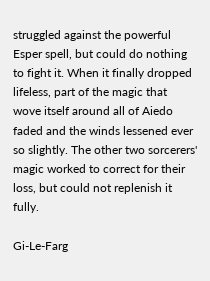struggled against the powerful Esper spell, but could do nothing to fight it. When it finally dropped lifeless, part of the magic that wove itself around all of Aiedo faded and the winds lessened ever so slightly. The other two sorcerers' magic worked to correct for their loss, but could not replenish it fully.

Gi-Le-Farg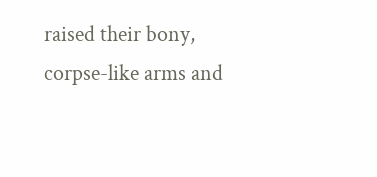raised their bony, corpse-like arms and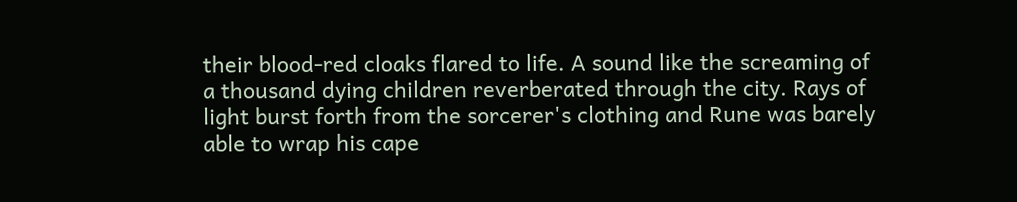their blood-red cloaks flared to life. A sound like the screaming of a thousand dying children reverberated through the city. Rays of light burst forth from the sorcerer's clothing and Rune was barely able to wrap his cape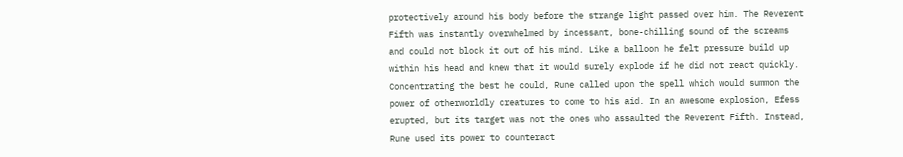protectively around his body before the strange light passed over him. The Reverent Fifth was instantly overwhelmed by incessant, bone-chilling sound of the screams and could not block it out of his mind. Like a balloon he felt pressure build up within his head and knew that it would surely explode if he did not react quickly. Concentrating the best he could, Rune called upon the spell which would summon the power of otherworldly creatures to come to his aid. In an awesome explosion, Efess erupted, but its target was not the ones who assaulted the Reverent Fifth. Instead, Rune used its power to counteract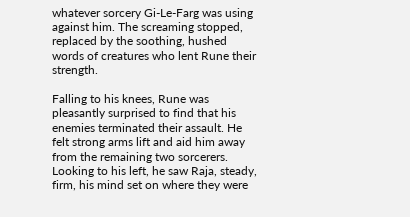whatever sorcery Gi-Le-Farg was using against him. The screaming stopped, replaced by the soothing, hushed words of creatures who lent Rune their strength.

Falling to his knees, Rune was pleasantly surprised to find that his enemies terminated their assault. He felt strong arms lift and aid him away from the remaining two sorcerers. Looking to his left, he saw Raja, steady, firm, his mind set on where they were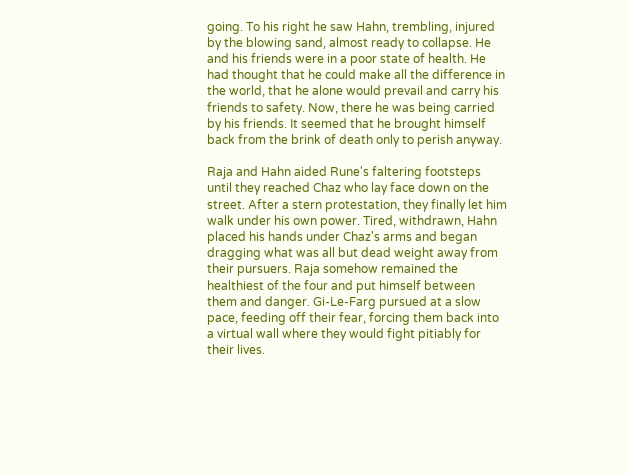going. To his right he saw Hahn, trembling, injured by the blowing sand, almost ready to collapse. He and his friends were in a poor state of health. He had thought that he could make all the difference in the world, that he alone would prevail and carry his friends to safety. Now, there he was being carried by his friends. It seemed that he brought himself back from the brink of death only to perish anyway.

Raja and Hahn aided Rune's faltering footsteps until they reached Chaz who lay face down on the street. After a stern protestation, they finally let him walk under his own power. Tired, withdrawn, Hahn placed his hands under Chaz's arms and began dragging what was all but dead weight away from their pursuers. Raja somehow remained the healthiest of the four and put himself between them and danger. Gi-Le-Farg pursued at a slow pace, feeding off their fear, forcing them back into a virtual wall where they would fight pitiably for their lives.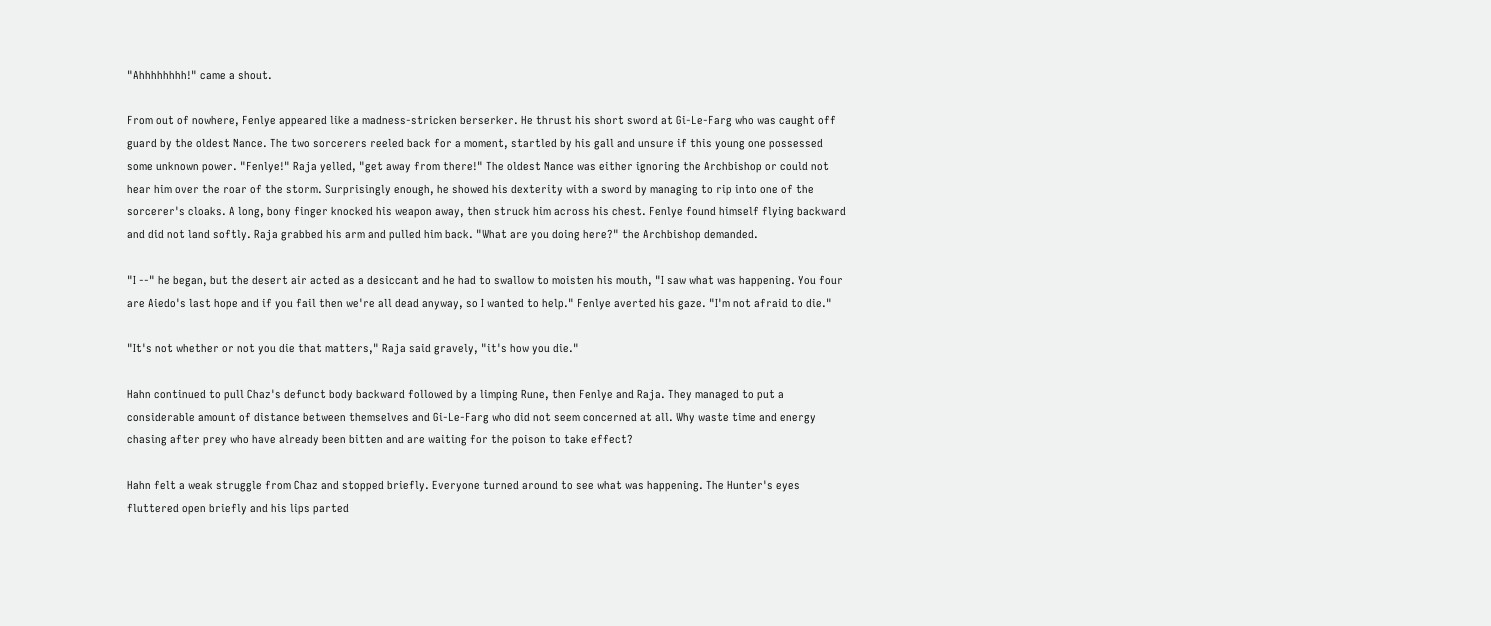"Ahhhhhhhh!" came a shout.

From out of nowhere, Fenlye appeared like a madness-stricken berserker. He thrust his short sword at Gi-Le-Farg who was caught off guard by the oldest Nance. The two sorcerers reeled back for a moment, startled by his gall and unsure if this young one possessed some unknown power. "Fenlye!" Raja yelled, "get away from there!" The oldest Nance was either ignoring the Archbishop or could not hear him over the roar of the storm. Surprisingly enough, he showed his dexterity with a sword by managing to rip into one of the sorcerer's cloaks. A long, bony finger knocked his weapon away, then struck him across his chest. Fenlye found himself flying backward and did not land softly. Raja grabbed his arm and pulled him back. "What are you doing here?" the Archbishop demanded.

"I --" he began, but the desert air acted as a desiccant and he had to swallow to moisten his mouth, "I saw what was happening. You four are Aiedo's last hope and if you fail then we're all dead anyway, so I wanted to help." Fenlye averted his gaze. "I'm not afraid to die."

"It's not whether or not you die that matters," Raja said gravely, "it's how you die."

Hahn continued to pull Chaz's defunct body backward followed by a limping Rune, then Fenlye and Raja. They managed to put a considerable amount of distance between themselves and Gi-Le-Farg who did not seem concerned at all. Why waste time and energy chasing after prey who have already been bitten and are waiting for the poison to take effect?

Hahn felt a weak struggle from Chaz and stopped briefly. Everyone turned around to see what was happening. The Hunter's eyes fluttered open briefly and his lips parted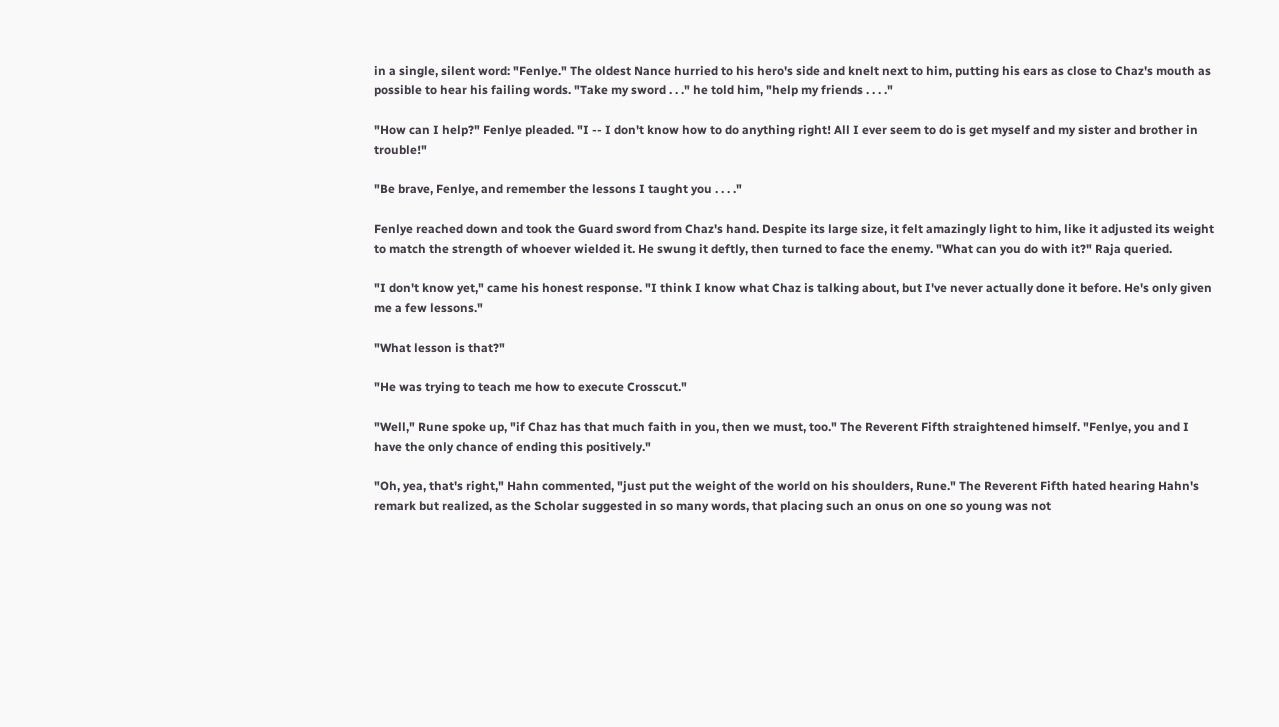in a single, silent word: "Fenlye." The oldest Nance hurried to his hero's side and knelt next to him, putting his ears as close to Chaz's mouth as possible to hear his failing words. "Take my sword . . ." he told him, "help my friends . . . ."

"How can I help?" Fenlye pleaded. "I -- I don't know how to do anything right! All I ever seem to do is get myself and my sister and brother in trouble!"

"Be brave, Fenlye, and remember the lessons I taught you . . . ."

Fenlye reached down and took the Guard sword from Chaz's hand. Despite its large size, it felt amazingly light to him, like it adjusted its weight to match the strength of whoever wielded it. He swung it deftly, then turned to face the enemy. "What can you do with it?" Raja queried.

"I don't know yet," came his honest response. "I think I know what Chaz is talking about, but I've never actually done it before. He's only given me a few lessons."

"What lesson is that?"

"He was trying to teach me how to execute Crosscut."

"Well," Rune spoke up, "if Chaz has that much faith in you, then we must, too." The Reverent Fifth straightened himself. "Fenlye, you and I have the only chance of ending this positively."

"Oh, yea, that's right," Hahn commented, "just put the weight of the world on his shoulders, Rune." The Reverent Fifth hated hearing Hahn's remark but realized, as the Scholar suggested in so many words, that placing such an onus on one so young was not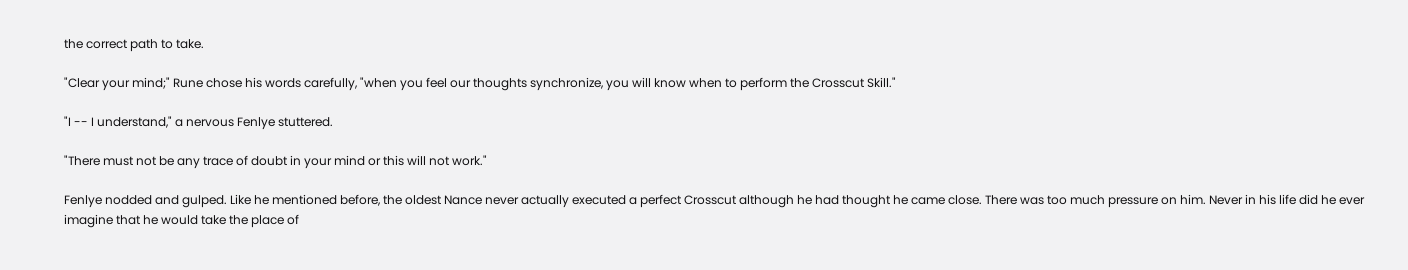the correct path to take.

"Clear your mind;" Rune chose his words carefully, "when you feel our thoughts synchronize, you will know when to perform the Crosscut Skill."

"I -- I understand," a nervous Fenlye stuttered.

"There must not be any trace of doubt in your mind or this will not work."

Fenlye nodded and gulped. Like he mentioned before, the oldest Nance never actually executed a perfect Crosscut although he had thought he came close. There was too much pressure on him. Never in his life did he ever imagine that he would take the place of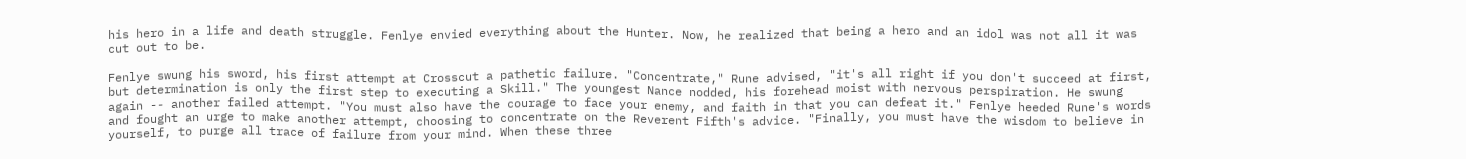his hero in a life and death struggle. Fenlye envied everything about the Hunter. Now, he realized that being a hero and an idol was not all it was cut out to be.

Fenlye swung his sword, his first attempt at Crosscut a pathetic failure. "Concentrate," Rune advised, "it's all right if you don't succeed at first, but determination is only the first step to executing a Skill." The youngest Nance nodded, his forehead moist with nervous perspiration. He swung again -- another failed attempt. "You must also have the courage to face your enemy, and faith in that you can defeat it." Fenlye heeded Rune's words and fought an urge to make another attempt, choosing to concentrate on the Reverent Fifth's advice. "Finally, you must have the wisdom to believe in yourself, to purge all trace of failure from your mind. When these three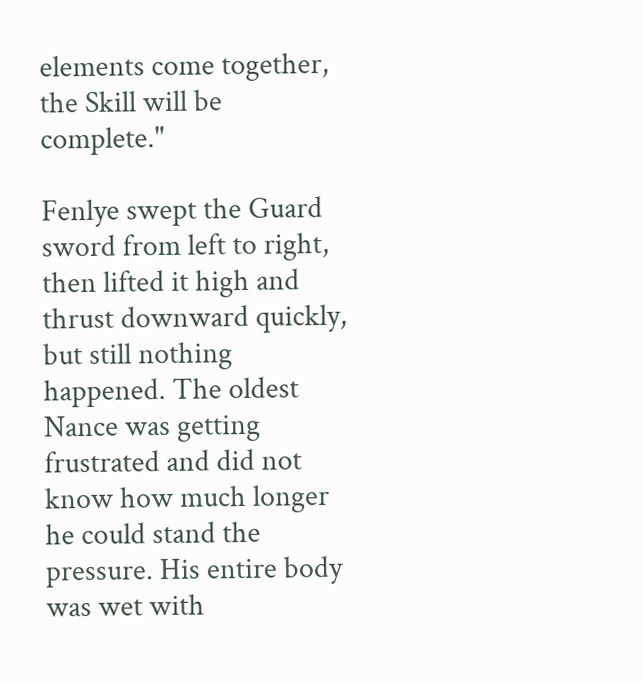elements come together, the Skill will be complete."

Fenlye swept the Guard sword from left to right, then lifted it high and thrust downward quickly, but still nothing happened. The oldest Nance was getting frustrated and did not know how much longer he could stand the pressure. His entire body was wet with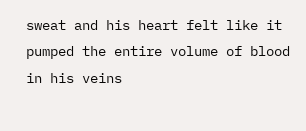sweat and his heart felt like it pumped the entire volume of blood in his veins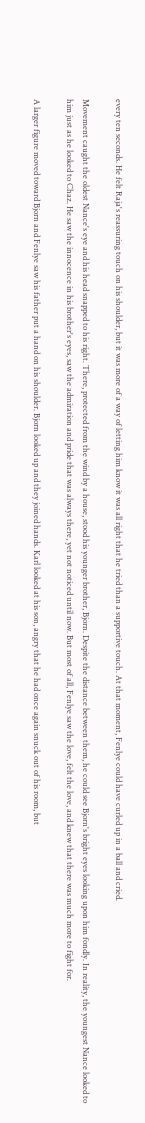every ten seconds. He felt Raja's reassuring touch on his shoulder, but it was more of a way of letting him know it was all right that he tried than a supportive touch. At that moment, Fenlye could have curled up in a ball and cried.

Movement caught the oldest Nance's eye and his head snapped to his right. There, protected from the wind by a house, stood his younger brother, Bjorn. Despite the distance between them, he could see Bjorn's bright eyes looking upon him fondly. In reality, the youngest Nance looked to him just as he looked to Chaz. He saw the innocence in his brother's eyes, saw the admiration and pride that was always there, yet not noticed until now. But most of all, Fenlye saw the love, felt the love, and knew that there was much more to fight for.

A larger figure moved toward Bjorn and Fenlye saw his father put a hand on his shoulder. Bjorn looked up and they joined hands. Karl looked at his son, angry that he had once again snuck out of his room, but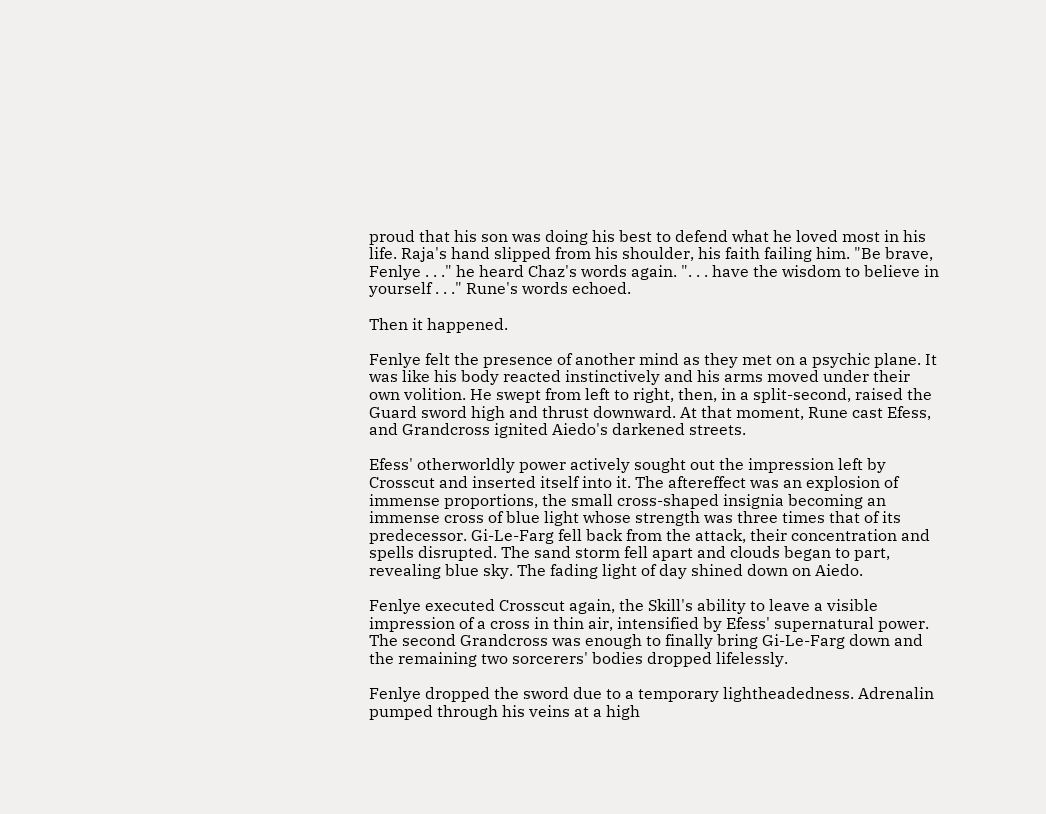proud that his son was doing his best to defend what he loved most in his life. Raja's hand slipped from his shoulder, his faith failing him. "Be brave, Fenlye . . ." he heard Chaz's words again. ". . . have the wisdom to believe in yourself . . ." Rune's words echoed.

Then it happened.

Fenlye felt the presence of another mind as they met on a psychic plane. It was like his body reacted instinctively and his arms moved under their own volition. He swept from left to right, then, in a split-second, raised the Guard sword high and thrust downward. At that moment, Rune cast Efess, and Grandcross ignited Aiedo's darkened streets.

Efess' otherworldly power actively sought out the impression left by Crosscut and inserted itself into it. The aftereffect was an explosion of immense proportions, the small cross-shaped insignia becoming an immense cross of blue light whose strength was three times that of its predecessor. Gi-Le-Farg fell back from the attack, their concentration and spells disrupted. The sand storm fell apart and clouds began to part, revealing blue sky. The fading light of day shined down on Aiedo.

Fenlye executed Crosscut again, the Skill's ability to leave a visible impression of a cross in thin air, intensified by Efess' supernatural power. The second Grandcross was enough to finally bring Gi-Le-Farg down and the remaining two sorcerers' bodies dropped lifelessly.

Fenlye dropped the sword due to a temporary lightheadedness. Adrenalin pumped through his veins at a high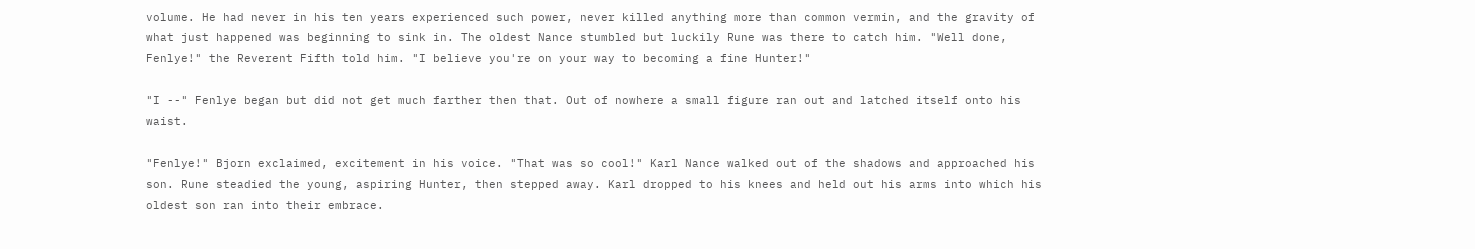volume. He had never in his ten years experienced such power, never killed anything more than common vermin, and the gravity of what just happened was beginning to sink in. The oldest Nance stumbled but luckily Rune was there to catch him. "Well done, Fenlye!" the Reverent Fifth told him. "I believe you're on your way to becoming a fine Hunter!"

"I --" Fenlye began but did not get much farther then that. Out of nowhere a small figure ran out and latched itself onto his waist.

"Fenlye!" Bjorn exclaimed, excitement in his voice. "That was so cool!" Karl Nance walked out of the shadows and approached his son. Rune steadied the young, aspiring Hunter, then stepped away. Karl dropped to his knees and held out his arms into which his oldest son ran into their embrace.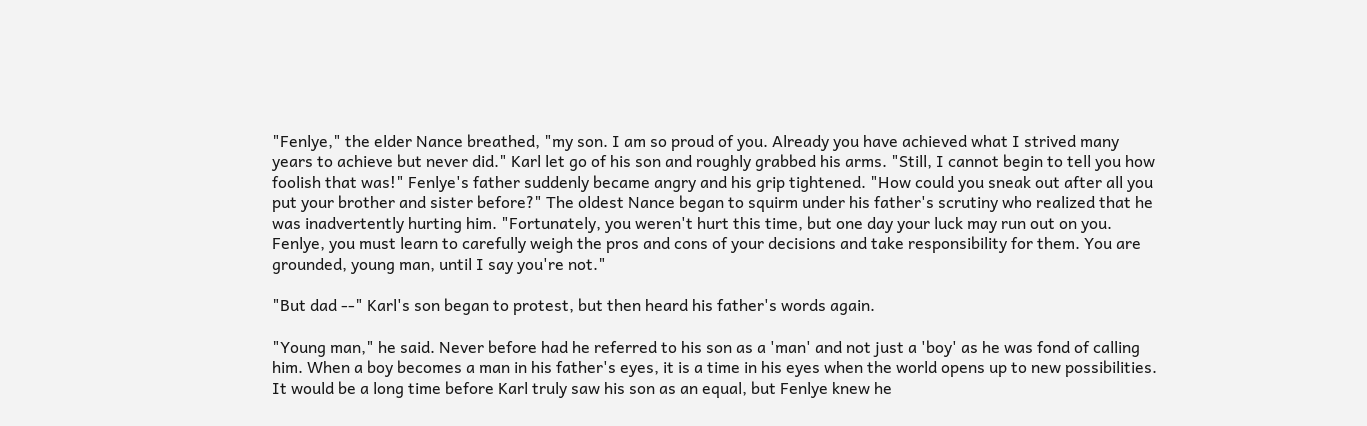"Fenlye," the elder Nance breathed, "my son. I am so proud of you. Already you have achieved what I strived many years to achieve but never did." Karl let go of his son and roughly grabbed his arms. "Still, I cannot begin to tell you how foolish that was!" Fenlye's father suddenly became angry and his grip tightened. "How could you sneak out after all you put your brother and sister before?" The oldest Nance began to squirm under his father's scrutiny who realized that he was inadvertently hurting him. "Fortunately, you weren't hurt this time, but one day your luck may run out on you. Fenlye, you must learn to carefully weigh the pros and cons of your decisions and take responsibility for them. You are grounded, young man, until I say you're not."

"But dad --" Karl's son began to protest, but then heard his father's words again.

"Young man," he said. Never before had he referred to his son as a 'man' and not just a 'boy' as he was fond of calling him. When a boy becomes a man in his father's eyes, it is a time in his eyes when the world opens up to new possibilities. It would be a long time before Karl truly saw his son as an equal, but Fenlye knew he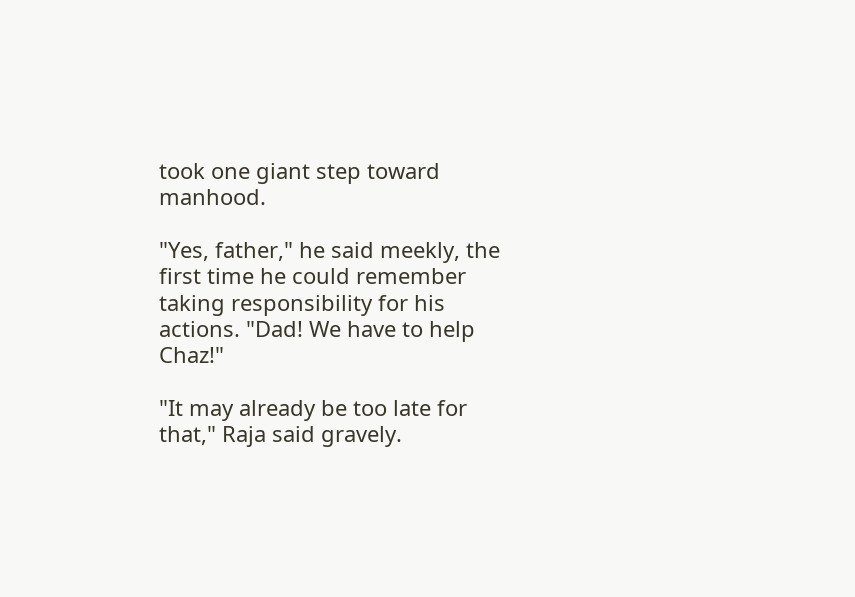took one giant step toward manhood.

"Yes, father," he said meekly, the first time he could remember taking responsibility for his actions. "Dad! We have to help Chaz!"

"It may already be too late for that," Raja said gravely.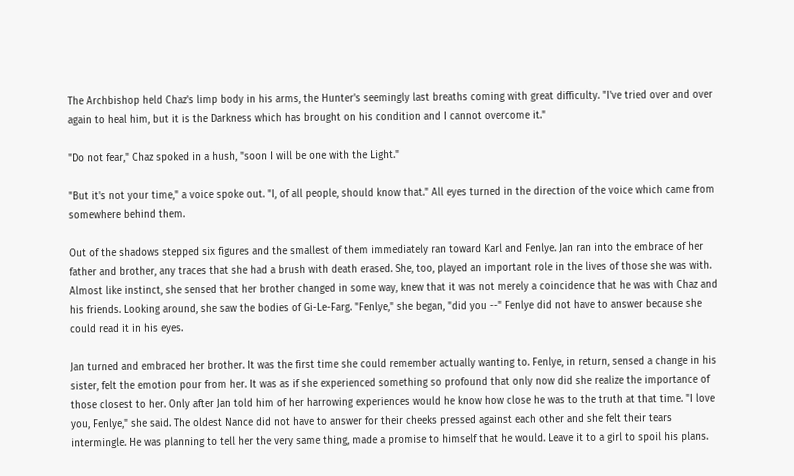The Archbishop held Chaz's limp body in his arms, the Hunter's seemingly last breaths coming with great difficulty. "I've tried over and over again to heal him, but it is the Darkness which has brought on his condition and I cannot overcome it."

"Do not fear," Chaz spoked in a hush, "soon I will be one with the Light."

"But it's not your time," a voice spoke out. "I, of all people, should know that." All eyes turned in the direction of the voice which came from somewhere behind them.

Out of the shadows stepped six figures and the smallest of them immediately ran toward Karl and Fenlye. Jan ran into the embrace of her father and brother, any traces that she had a brush with death erased. She, too, played an important role in the lives of those she was with. Almost like instinct, she sensed that her brother changed in some way, knew that it was not merely a coincidence that he was with Chaz and his friends. Looking around, she saw the bodies of Gi-Le-Farg. "Fenlye," she began, "did you --" Fenlye did not have to answer because she could read it in his eyes.

Jan turned and embraced her brother. It was the first time she could remember actually wanting to. Fenlye, in return, sensed a change in his sister, felt the emotion pour from her. It was as if she experienced something so profound that only now did she realize the importance of those closest to her. Only after Jan told him of her harrowing experiences would he know how close he was to the truth at that time. "I love you, Fenlye," she said. The oldest Nance did not have to answer for their cheeks pressed against each other and she felt their tears intermingle. He was planning to tell her the very same thing, made a promise to himself that he would. Leave it to a girl to spoil his plans.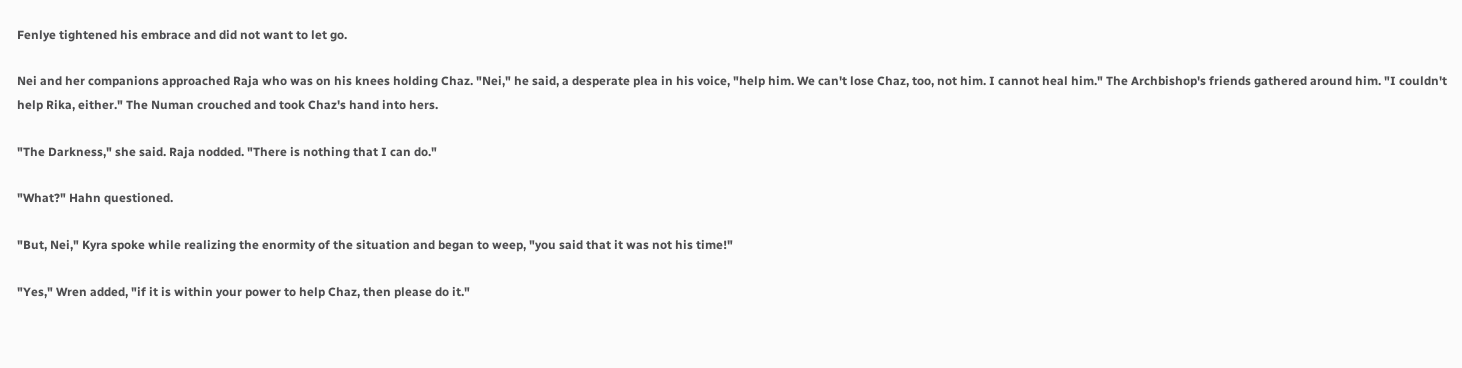Fenlye tightened his embrace and did not want to let go.

Nei and her companions approached Raja who was on his knees holding Chaz. "Nei," he said, a desperate plea in his voice, "help him. We can't lose Chaz, too, not him. I cannot heal him." The Archbishop's friends gathered around him. "I couldn't help Rika, either." The Numan crouched and took Chaz's hand into hers.

"The Darkness," she said. Raja nodded. "There is nothing that I can do."

"What?" Hahn questioned.

"But, Nei," Kyra spoke while realizing the enormity of the situation and began to weep, "you said that it was not his time!"

"Yes," Wren added, "if it is within your power to help Chaz, then please do it."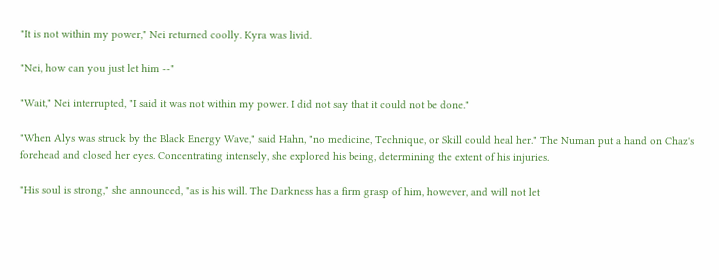"It is not within my power," Nei returned coolly. Kyra was livid.

"Nei, how can you just let him --"

"Wait," Nei interrupted, "I said it was not within my power. I did not say that it could not be done."

"When Alys was struck by the Black Energy Wave," said Hahn, "no medicine, Technique, or Skill could heal her." The Numan put a hand on Chaz's forehead and closed her eyes. Concentrating intensely, she explored his being, determining the extent of his injuries.

"His soul is strong," she announced, "as is his will. The Darkness has a firm grasp of him, however, and will not let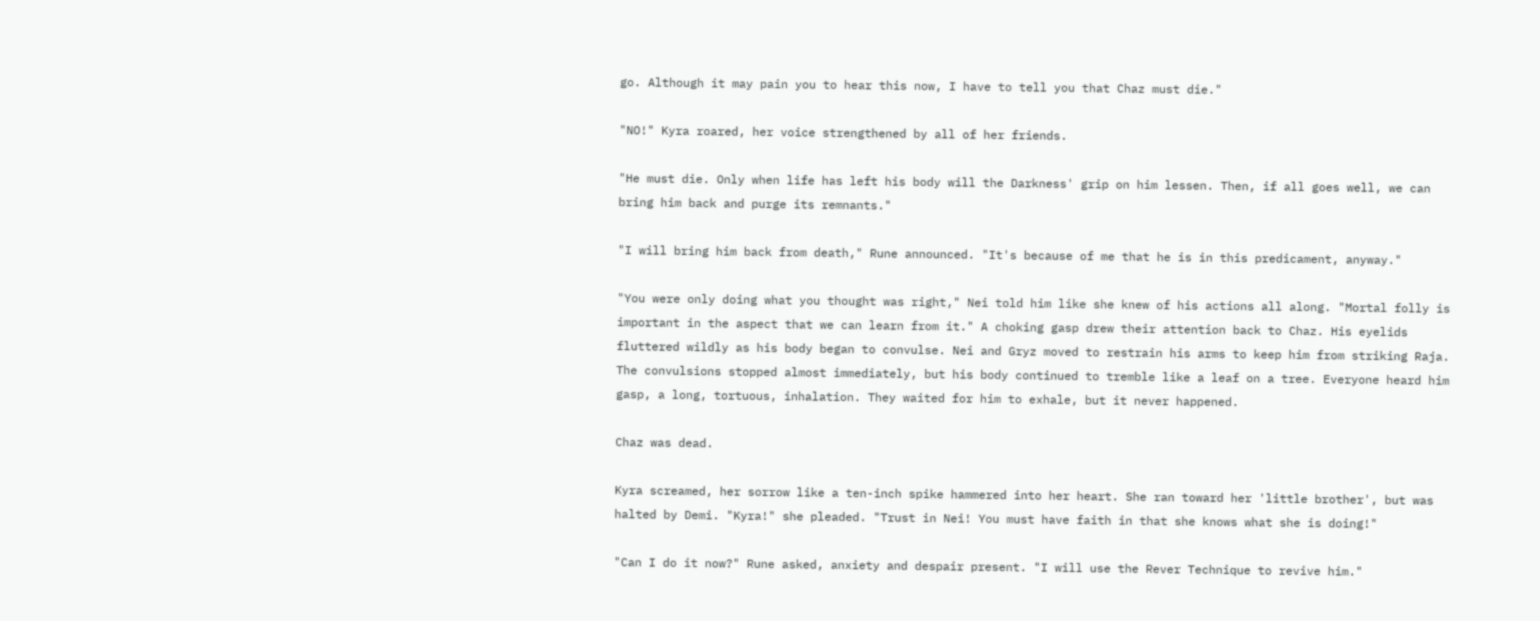go. Although it may pain you to hear this now, I have to tell you that Chaz must die."

"NO!" Kyra roared, her voice strengthened by all of her friends.

"He must die. Only when life has left his body will the Darkness' grip on him lessen. Then, if all goes well, we can bring him back and purge its remnants."

"I will bring him back from death," Rune announced. "It's because of me that he is in this predicament, anyway."

"You were only doing what you thought was right," Nei told him like she knew of his actions all along. "Mortal folly is important in the aspect that we can learn from it." A choking gasp drew their attention back to Chaz. His eyelids fluttered wildly as his body began to convulse. Nei and Gryz moved to restrain his arms to keep him from striking Raja. The convulsions stopped almost immediately, but his body continued to tremble like a leaf on a tree. Everyone heard him gasp, a long, tortuous, inhalation. They waited for him to exhale, but it never happened.

Chaz was dead.

Kyra screamed, her sorrow like a ten-inch spike hammered into her heart. She ran toward her 'little brother', but was halted by Demi. "Kyra!" she pleaded. "Trust in Nei! You must have faith in that she knows what she is doing!"

"Can I do it now?" Rune asked, anxiety and despair present. "I will use the Rever Technique to revive him."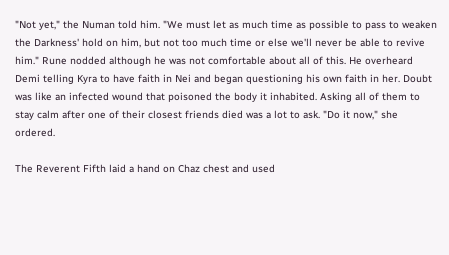"Not yet," the Numan told him. "We must let as much time as possible to pass to weaken the Darkness' hold on him, but not too much time or else we'll never be able to revive him." Rune nodded although he was not comfortable about all of this. He overheard Demi telling Kyra to have faith in Nei and began questioning his own faith in her. Doubt was like an infected wound that poisoned the body it inhabited. Asking all of them to stay calm after one of their closest friends died was a lot to ask. "Do it now," she ordered.

The Reverent Fifth laid a hand on Chaz chest and used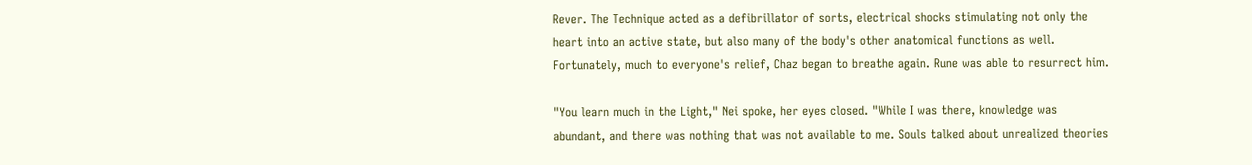Rever. The Technique acted as a defibrillator of sorts, electrical shocks stimulating not only the heart into an active state, but also many of the body's other anatomical functions as well. Fortunately, much to everyone's relief, Chaz began to breathe again. Rune was able to resurrect him.

"You learn much in the Light," Nei spoke, her eyes closed. "While I was there, knowledge was abundant, and there was nothing that was not available to me. Souls talked about unrealized theories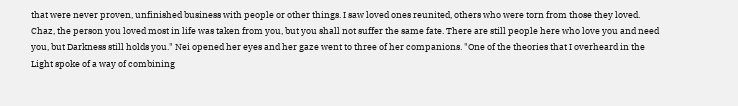that were never proven, unfinished business with people or other things. I saw loved ones reunited, others who were torn from those they loved. Chaz, the person you loved most in life was taken from you, but you shall not suffer the same fate. There are still people here who love you and need you, but Darkness still holds you." Nei opened her eyes and her gaze went to three of her companions. "One of the theories that I overheard in the Light spoke of a way of combining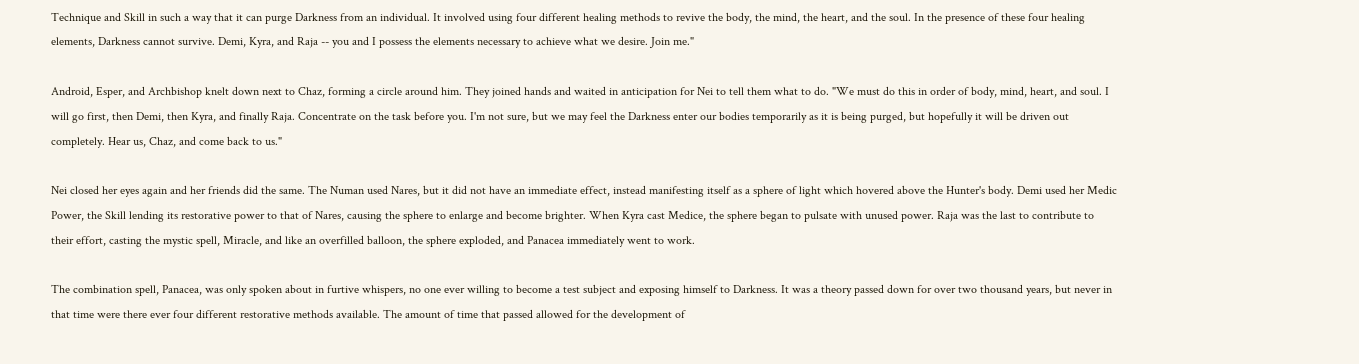Technique and Skill in such a way that it can purge Darkness from an individual. It involved using four different healing methods to revive the body, the mind, the heart, and the soul. In the presence of these four healing elements, Darkness cannot survive. Demi, Kyra, and Raja -- you and I possess the elements necessary to achieve what we desire. Join me."

Android, Esper, and Archbishop knelt down next to Chaz, forming a circle around him. They joined hands and waited in anticipation for Nei to tell them what to do. "We must do this in order of body, mind, heart, and soul. I will go first, then Demi, then Kyra, and finally Raja. Concentrate on the task before you. I'm not sure, but we may feel the Darkness enter our bodies temporarily as it is being purged, but hopefully it will be driven out completely. Hear us, Chaz, and come back to us."

Nei closed her eyes again and her friends did the same. The Numan used Nares, but it did not have an immediate effect, instead manifesting itself as a sphere of light which hovered above the Hunter's body. Demi used her Medic Power, the Skill lending its restorative power to that of Nares, causing the sphere to enlarge and become brighter. When Kyra cast Medice, the sphere began to pulsate with unused power. Raja was the last to contribute to their effort, casting the mystic spell, Miracle, and like an overfilled balloon, the sphere exploded, and Panacea immediately went to work.

The combination spell, Panacea, was only spoken about in furtive whispers, no one ever willing to become a test subject and exposing himself to Darkness. It was a theory passed down for over two thousand years, but never in that time were there ever four different restorative methods available. The amount of time that passed allowed for the development of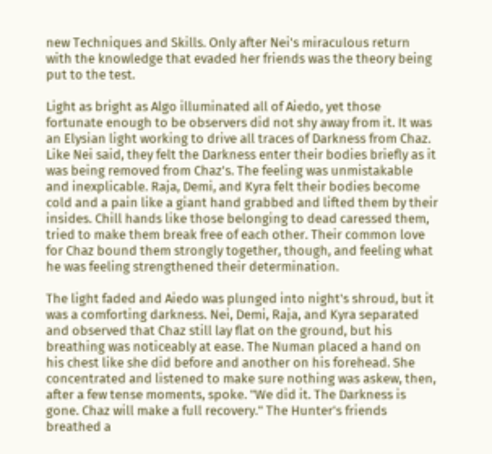new Techniques and Skills. Only after Nei's miraculous return with the knowledge that evaded her friends was the theory being put to the test.

Light as bright as Algo illuminated all of Aiedo, yet those fortunate enough to be observers did not shy away from it. It was an Elysian light working to drive all traces of Darkness from Chaz. Like Nei said, they felt the Darkness enter their bodies briefly as it was being removed from Chaz's. The feeling was unmistakable and inexplicable. Raja, Demi, and Kyra felt their bodies become cold and a pain like a giant hand grabbed and lifted them by their insides. Chill hands like those belonging to dead caressed them, tried to make them break free of each other. Their common love for Chaz bound them strongly together, though, and feeling what he was feeling strengthened their determination.

The light faded and Aiedo was plunged into night's shroud, but it was a comforting darkness. Nei, Demi, Raja, and Kyra separated and observed that Chaz still lay flat on the ground, but his breathing was noticeably at ease. The Numan placed a hand on his chest like she did before and another on his forehead. She concentrated and listened to make sure nothing was askew, then, after a few tense moments, spoke. "We did it. The Darkness is gone. Chaz will make a full recovery." The Hunter's friends breathed a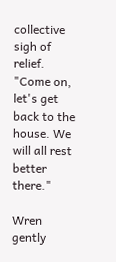collective sigh of relief. "Come on, let's get back to the house. We will all rest better there."

Wren gently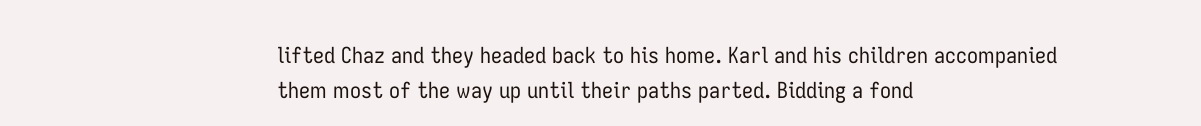lifted Chaz and they headed back to his home. Karl and his children accompanied them most of the way up until their paths parted. Bidding a fond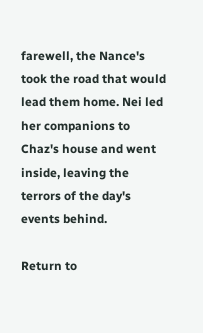farewell, the Nance's took the road that would lead them home. Nei led her companions to Chaz's house and went inside, leaving the terrors of the day's events behind.

Return to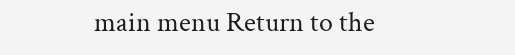main menu Return to the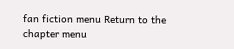fan fiction menu Return to the chapter menu